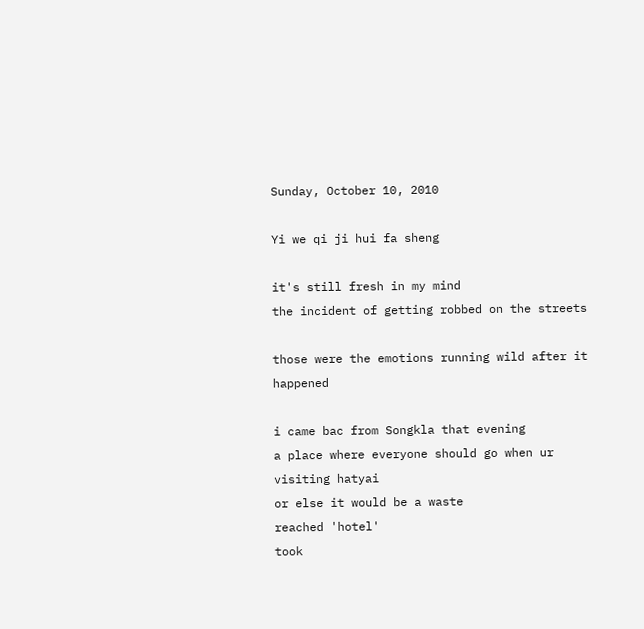Sunday, October 10, 2010

Yi we qi ji hui fa sheng

it's still fresh in my mind
the incident of getting robbed on the streets

those were the emotions running wild after it happened

i came bac from Songkla that evening
a place where everyone should go when ur visiting hatyai
or else it would be a waste
reached 'hotel'
took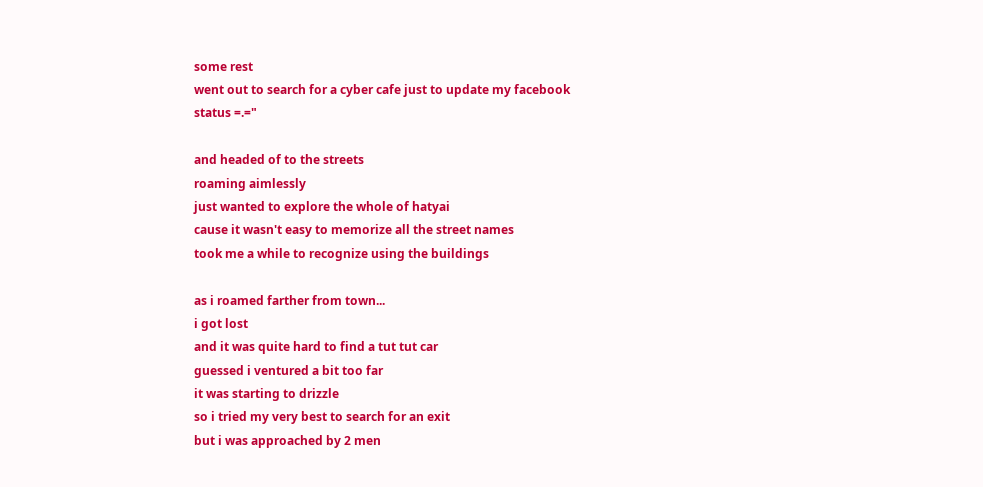some rest
went out to search for a cyber cafe just to update my facebook status =.="

and headed of to the streets
roaming aimlessly
just wanted to explore the whole of hatyai
cause it wasn't easy to memorize all the street names
took me a while to recognize using the buildings

as i roamed farther from town...
i got lost
and it was quite hard to find a tut tut car
guessed i ventured a bit too far
it was starting to drizzle
so i tried my very best to search for an exit
but i was approached by 2 men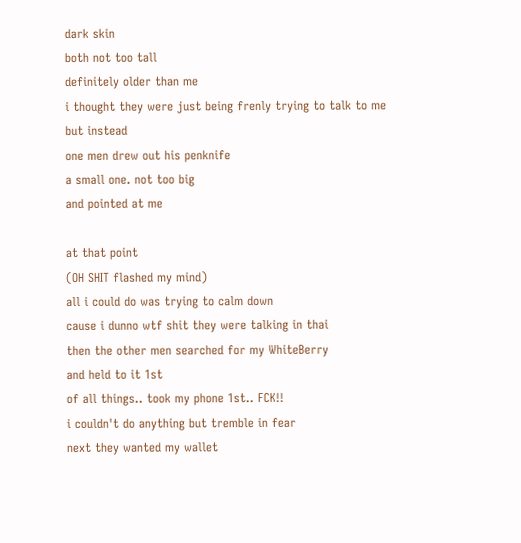dark skin
both not too tall
definitely older than me
i thought they were just being frenly trying to talk to me
but instead
one men drew out his penknife
a small one. not too big
and pointed at me

at that point
(OH SHIT flashed my mind)
all i could do was trying to calm down
cause i dunno wtf shit they were talking in thai
then the other men searched for my WhiteBerry
and held to it 1st
of all things.. took my phone 1st.. FCK!!
i couldn't do anything but tremble in fear
next they wanted my wallet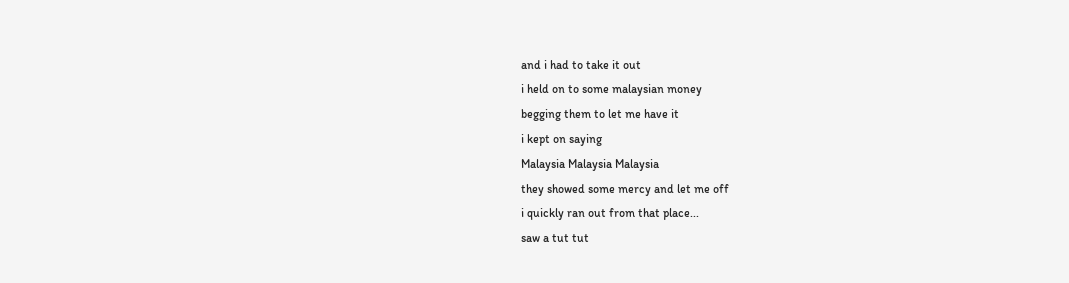and i had to take it out
i held on to some malaysian money
begging them to let me have it
i kept on saying
Malaysia Malaysia Malaysia
they showed some mercy and let me off
i quickly ran out from that place...
saw a tut tut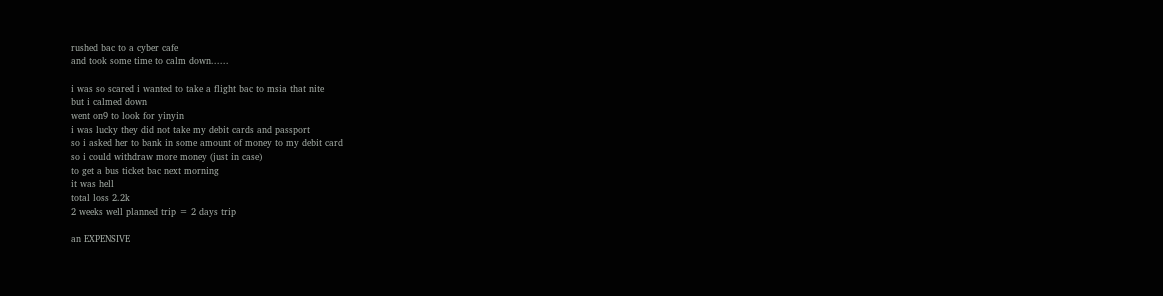rushed bac to a cyber cafe
and took some time to calm down......

i was so scared i wanted to take a flight bac to msia that nite
but i calmed down
went on9 to look for yinyin
i was lucky they did not take my debit cards and passport
so i asked her to bank in some amount of money to my debit card
so i could withdraw more money (just in case)
to get a bus ticket bac next morning
it was hell
total loss 2.2k
2 weeks well planned trip = 2 days trip

an EXPENSIVE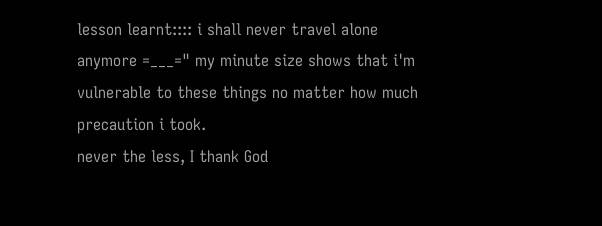lesson learnt:::: i shall never travel alone anymore =___=" my minute size shows that i'm vulnerable to these things no matter how much precaution i took.
never the less, I thank God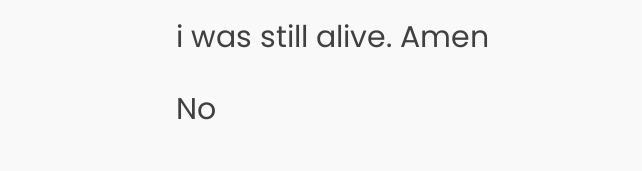i was still alive. Amen

No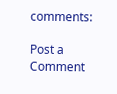comments:

Post a Comment